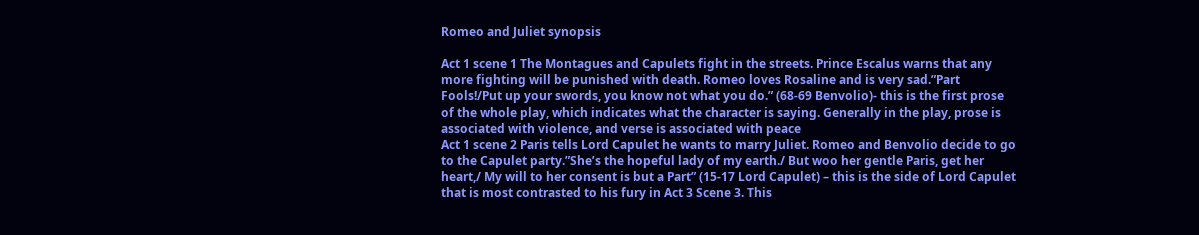Romeo and Juliet synopsis

Act 1 scene 1 The Montagues and Capulets fight in the streets. Prince Escalus warns that any more fighting will be punished with death. Romeo loves Rosaline and is very sad.”Part Fools!/Put up your swords, you know not what you do.” (68-69 Benvolio)- this is the first prose of the whole play, which indicates what the character is saying. Generally in the play, prose is associated with violence, and verse is associated with peace
Act 1 scene 2 Paris tells Lord Capulet he wants to marry Juliet. Romeo and Benvolio decide to go to the Capulet party.”She’s the hopeful lady of my earth./ But woo her gentle Paris, get her heart,/ My will to her consent is but a Part” (15-17 Lord Capulet) – this is the side of Lord Capulet that is most contrasted to his fury in Act 3 Scene 3. This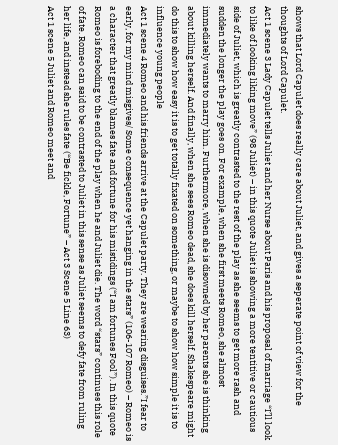shows that Lord Capulet does really care about Juliet, and gives a seperate point of view for the thoughts of Lord Capulet.
Act 1 scene 3 Lady Capulet tells Juliet and her Nurse about Paris and his proposal of marriage “I’ll look to like of looking liking move” (98 Juliet) – in this quote Juliet is showing a more tentitive or cautious side of Juliet, which is greatly contrasted to the rest of the play as she seems to get more rash and sudden the longer the play goes on. For example, when she first meets Romeo, she almost immediately wants to marry him. Furthermore, when she is disowned by her parents she is thinking about killing herself. And finally, when she sees Romeo dead, she does kill herself. Shakespeare might do this to show how easy it is to get totally fixated on something, or maybe to show how simple it is to influence young people
Act 1 scene 4 Romeo and his friends arrive at the Capulet party. They are wearing disguises.”I fear to early, for my mind misgives/ Some consequence yet hanging in the stars” (106-107 Romeo) – Romeo is a character that greatly blames fate and fortune for his mistidings (“I am fortunes Fool”). In this quote Romeo is foreboding to the end of the play when he and Juliet die. The word “stars” continues this role of fate. Romeo can said to be contrasted to Juliet in this sense as Juliet seems to defy fate from ruling her life, and instead she rules fate (“Be fickle, Fortune” – Act 3 Scene 5 Line 63)
Act 1 scene 5 Juliet and Romeo meet and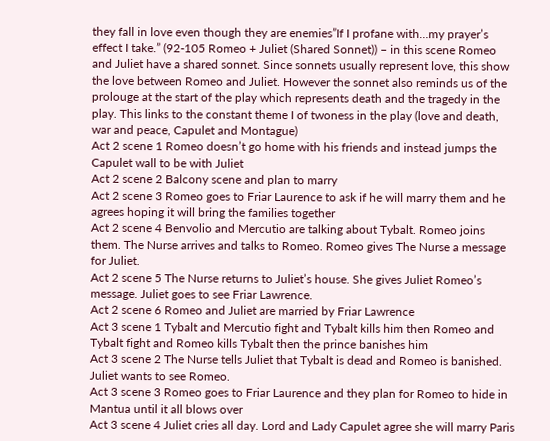they fall in love even though they are enemies”If I profane with…my prayer’s effect I take.” (92-105 Romeo + Juliet (Shared Sonnet)) – in this scene Romeo and Juliet have a shared sonnet. Since sonnets usually represent love, this show the love between Romeo and Juliet. However the sonnet also reminds us of the prolouge at the start of the play which represents death and the tragedy in the play. This links to the constant theme I of twoness in the play (love and death, war and peace, Capulet and Montague)
Act 2 scene 1 Romeo doesn’t go home with his friends and instead jumps the Capulet wall to be with Juliet
Act 2 scene 2 Balcony scene and plan to marry
Act 2 scene 3 Romeo goes to Friar Laurence to ask if he will marry them and he agrees hoping it will bring the families together
Act 2 scene 4 Benvolio and Mercutio are talking about Tybalt. Romeo joins them. The Nurse arrives and talks to Romeo. Romeo gives The Nurse a message for Juliet.
Act 2 scene 5 The Nurse returns to Juliet’s house. She gives Juliet Romeo’s message. Juliet goes to see Friar Lawrence.
Act 2 scene 6 Romeo and Juliet are married by Friar Lawrence
Act 3 scene 1 Tybalt and Mercutio fight and Tybalt kills him then Romeo and Tybalt fight and Romeo kills Tybalt then the prince banishes him
Act 3 scene 2 The Nurse tells Juliet that Tybalt is dead and Romeo is banished. Juliet wants to see Romeo.
Act 3 scene 3 Romeo goes to Friar Laurence and they plan for Romeo to hide in Mantua until it all blows over
Act 3 scene 4 Juliet cries all day. Lord and Lady Capulet agree she will marry Paris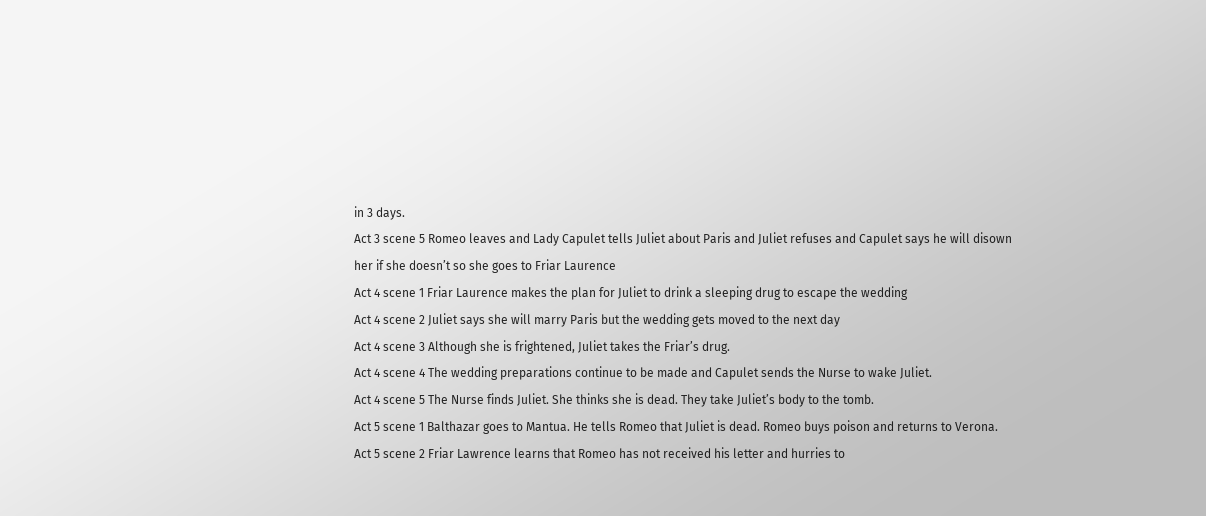in 3 days.
Act 3 scene 5 Romeo leaves and Lady Capulet tells Juliet about Paris and Juliet refuses and Capulet says he will disown her if she doesn’t so she goes to Friar Laurence
Act 4 scene 1 Friar Laurence makes the plan for Juliet to drink a sleeping drug to escape the wedding
Act 4 scene 2 Juliet says she will marry Paris but the wedding gets moved to the next day
Act 4 scene 3 Although she is frightened, Juliet takes the Friar’s drug.
Act 4 scene 4 The wedding preparations continue to be made and Capulet sends the Nurse to wake Juliet.
Act 4 scene 5 The Nurse finds Juliet. She thinks she is dead. They take Juliet’s body to the tomb.
Act 5 scene 1 Balthazar goes to Mantua. He tells Romeo that Juliet is dead. Romeo buys poison and returns to Verona.
Act 5 scene 2 Friar Lawrence learns that Romeo has not received his letter and hurries to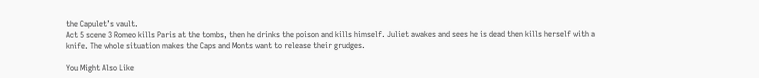the Capulet’s vault.
Act 5 scene 3 Romeo kills Paris at the tombs, then he drinks the poison and kills himself. Juliet awakes and sees he is dead then kills herself with a knife. The whole situation makes the Caps and Monts want to release their grudges.

You Might Also Like